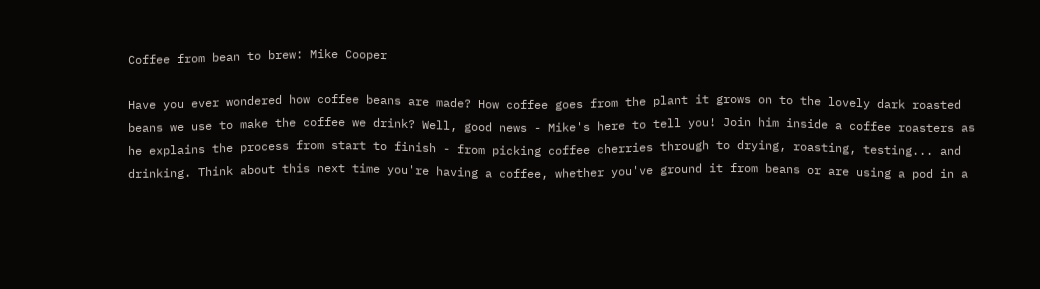Coffee from bean to brew: Mike Cooper

Have you ever wondered how coffee beans are made? How coffee goes from the plant it grows on to the lovely dark roasted beans we use to make the coffee we drink? Well, good news - Mike's here to tell you! Join him inside a coffee roasters as he explains the process from start to finish - from picking coffee cherries through to drying, roasting, testing... and drinking. Think about this next time you're having a coffee, whether you've ground it from beans or are using a pod in a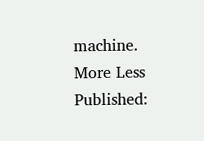machine.
More Less
Published: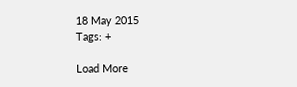18 May 2015
Tags: +

Load More